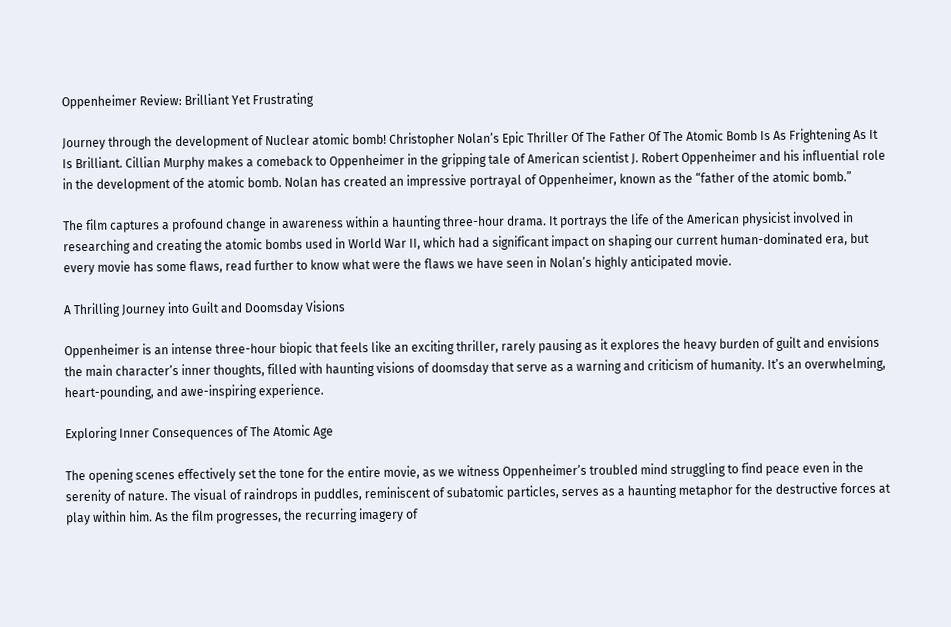Oppenheimer Review: Brilliant Yet Frustrating

Journey through the development of Nuclear atomic bomb! Christopher Nolan’s Epic Thriller Of The Father Of The Atomic Bomb Is As Frightening As It Is Brilliant. Cillian Murphy makes a comeback to Oppenheimer in the gripping tale of American scientist J. Robert Oppenheimer and his influential role in the development of the atomic bomb. Nolan has created an impressive portrayal of Oppenheimer, known as the “father of the atomic bomb.”

The film captures a profound change in awareness within a haunting three-hour drama. It portrays the life of the American physicist involved in researching and creating the atomic bombs used in World War II, which had a significant impact on shaping our current human-dominated era, but every movie has some flaws, read further to know what were the flaws we have seen in Nolan’s highly anticipated movie.

A Thrilling Journey into Guilt and Doomsday Visions

Oppenheimer is an intense three-hour biopic that feels like an exciting thriller, rarely pausing as it explores the heavy burden of guilt and envisions the main character’s inner thoughts, filled with haunting visions of doomsday that serve as a warning and criticism of humanity. It’s an overwhelming, heart-pounding, and awe-inspiring experience.

Exploring Inner Consequences of The Atomic Age

The opening scenes effectively set the tone for the entire movie, as we witness Oppenheimer’s troubled mind struggling to find peace even in the serenity of nature. The visual of raindrops in puddles, reminiscent of subatomic particles, serves as a haunting metaphor for the destructive forces at play within him. As the film progresses, the recurring imagery of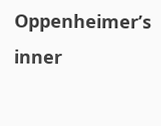Oppenheimer’s inner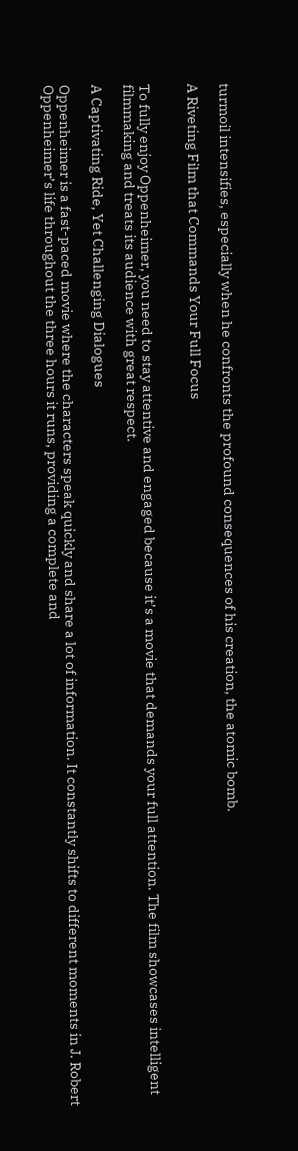turmoil intensifies, especially when he confronts the profound consequences of his creation, the atomic bomb.

A Riveting Film that Commands Your Full Focus


To fully enjoy Oppenheimer, you need to stay attentive and engaged because it’s a movie that demands your full attention. The film showcases intelligent filmmaking and treats its audience with great respect.

A Captivating Ride, Yet Challenging Dialogues

Oppenheimer is a fast-paced movie where the characters speak quickly and share a lot of information. It constantly shifts to different moments in J. Robert Oppenheimer’s life throughout the three hours it runs, providing a complete and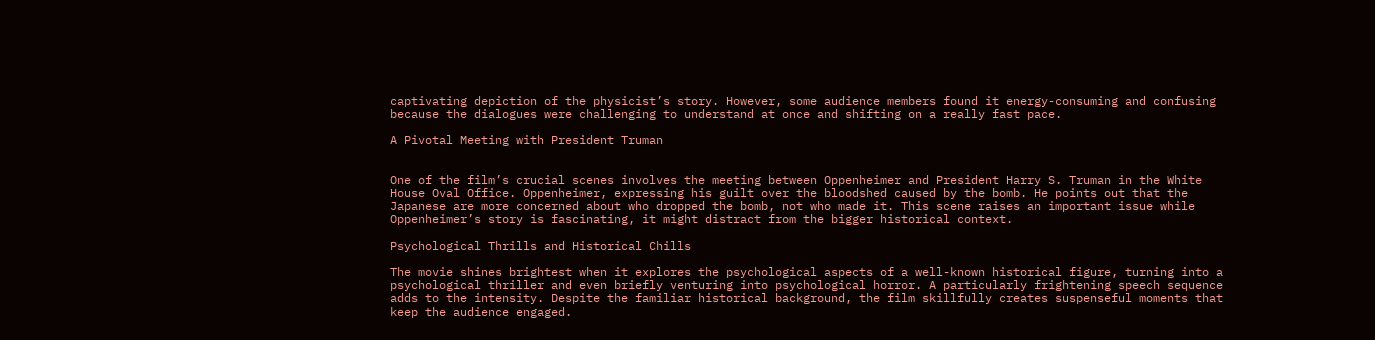captivating depiction of the physicist’s story. However, some audience members found it energy-consuming and confusing because the dialogues were challenging to understand at once and shifting on a really fast pace.

A Pivotal Meeting with President Truman


One of the film’s crucial scenes involves the meeting between Oppenheimer and President Harry S. Truman in the White House Oval Office. Oppenheimer, expressing his guilt over the bloodshed caused by the bomb. He points out that the Japanese are more concerned about who dropped the bomb, not who made it. This scene raises an important issue while Oppenheimer’s story is fascinating, it might distract from the bigger historical context.

Psychological Thrills and Historical Chills

The movie shines brightest when it explores the psychological aspects of a well-known historical figure, turning into a psychological thriller and even briefly venturing into psychological horror. A particularly frightening speech sequence adds to the intensity. Despite the familiar historical background, the film skillfully creates suspenseful moments that keep the audience engaged.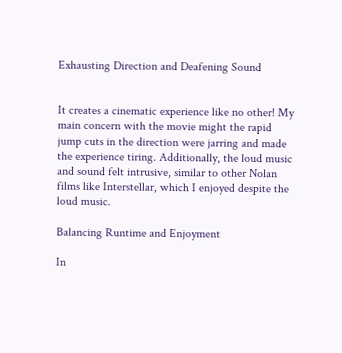Exhausting Direction and Deafening Sound


It creates a cinematic experience like no other! My main concern with the movie might the rapid jump cuts in the direction were jarring and made the experience tiring. Additionally, the loud music and sound felt intrusive, similar to other Nolan films like Interstellar, which I enjoyed despite the loud music.

Balancing Runtime and Enjoyment

In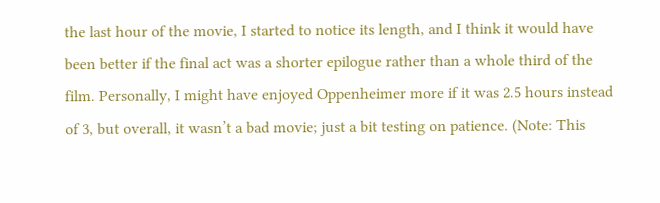the last hour of the movie, I started to notice its length, and I think it would have been better if the final act was a shorter epilogue rather than a whole third of the film. Personally, I might have enjoyed Oppenheimer more if it was 2.5 hours instead of 3, but overall, it wasn’t a bad movie; just a bit testing on patience. (Note: This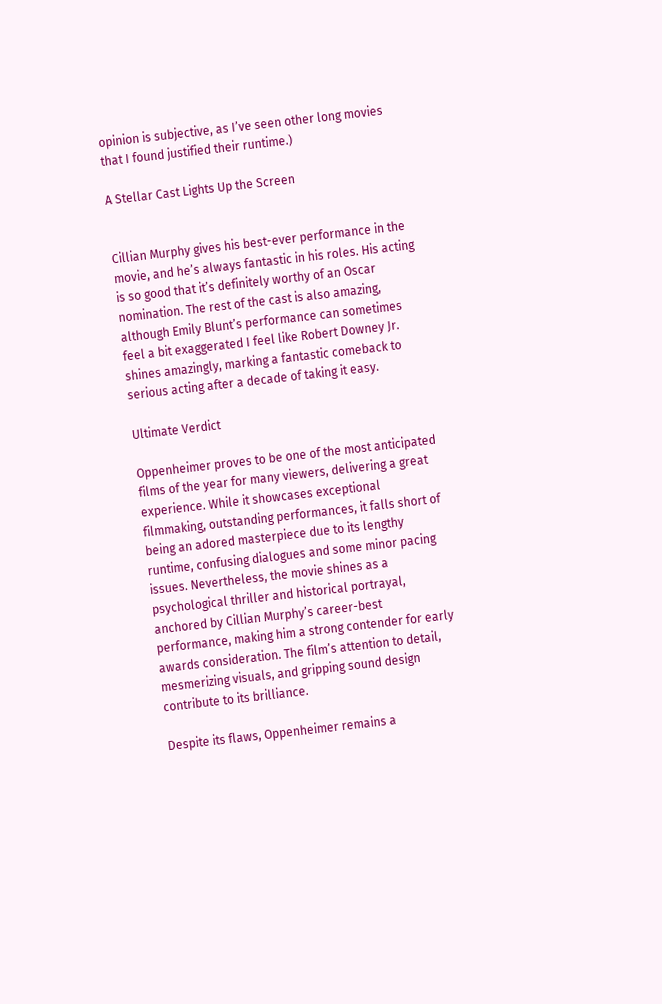opinion is subjective, as I’ve seen other long movies that I found justified their runtime.)

A Stellar Cast Lights Up the Screen


Cillian Murphy gives his best-ever performance in the movie, and he’s always fantastic in his roles. His acting is so good that it’s definitely worthy of an Oscar nomination. The rest of the cast is also amazing, although Emily Blunt’s performance can sometimes feel a bit exaggerated I feel like Robert Downey Jr. shines amazingly, marking a fantastic comeback to serious acting after a decade of taking it easy.

Ultimate Verdict

Oppenheimer proves to be one of the most anticipated films of the year for many viewers, delivering a great experience. While it showcases exceptional filmmaking, outstanding performances, it falls short of being an adored masterpiece due to its lengthy runtime, confusing dialogues and some minor pacing issues. Nevertheless, the movie shines as a psychological thriller and historical portrayal, anchored by Cillian Murphy’s career-best performance, making him a strong contender for early awards consideration. The film’s attention to detail, mesmerizing visuals, and gripping sound design contribute to its brilliance.

Despite its flaws, Oppenheimer remains a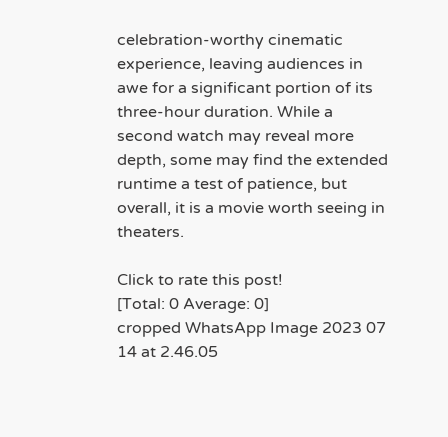celebration-worthy cinematic experience, leaving audiences in awe for a significant portion of its three-hour duration. While a second watch may reveal more depth, some may find the extended runtime a test of patience, but overall, it is a movie worth seeing in theaters.

Click to rate this post!
[Total: 0 Average: 0]
cropped WhatsApp Image 2023 07 14 at 2.46.05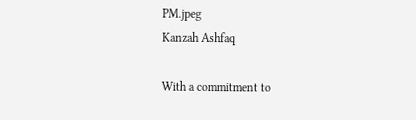PM.jpeg
Kanzah Ashfaq

With a commitment to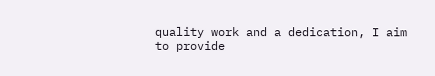quality work and a dedication, I aim to provide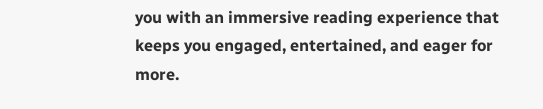you with an immersive reading experience that keeps you engaged, entertained, and eager for more.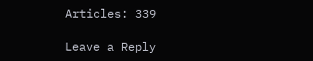Articles: 339

Leave a Reply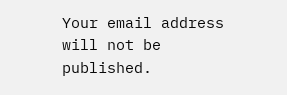Your email address will not be published.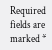Required fields are marked *